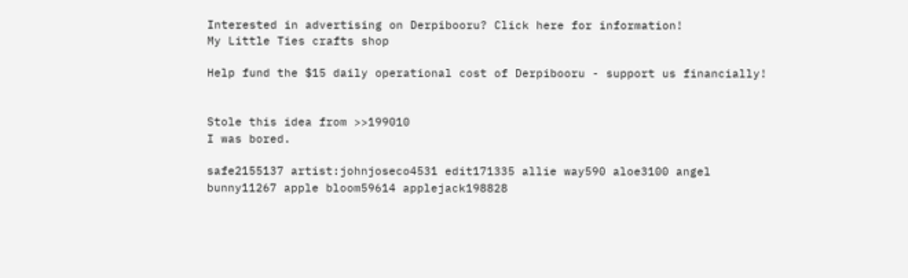Interested in advertising on Derpibooru? Click here for information!
My Little Ties crafts shop

Help fund the $15 daily operational cost of Derpibooru - support us financially!


Stole this idea from >>199010
I was bored.

safe2155137 artist:johnjoseco4531 edit171335 allie way590 aloe3100 angel bunny11267 apple bloom59614 applejack198828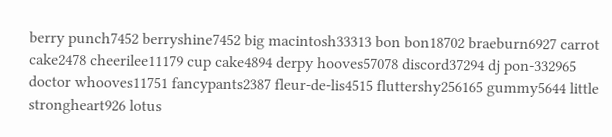berry punch7452 berryshine7452 big macintosh33313 bon bon18702 braeburn6927 carrot cake2478 cheerilee11179 cup cake4894 derpy hooves57078 discord37294 dj pon-332965 doctor whooves11751 fancypants2387 fleur-de-lis4515 fluttershy256165 gummy5644 little strongheart926 lotus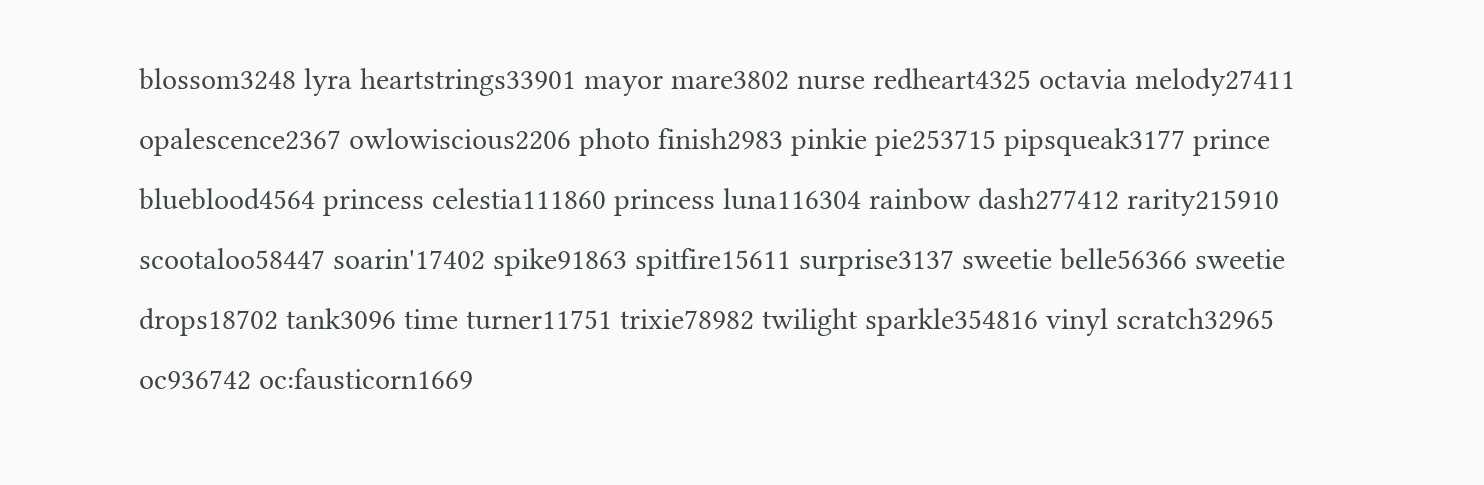blossom3248 lyra heartstrings33901 mayor mare3802 nurse redheart4325 octavia melody27411 opalescence2367 owlowiscious2206 photo finish2983 pinkie pie253715 pipsqueak3177 prince blueblood4564 princess celestia111860 princess luna116304 rainbow dash277412 rarity215910 scootaloo58447 soarin'17402 spike91863 spitfire15611 surprise3137 sweetie belle56366 sweetie drops18702 tank3096 time turner11751 trixie78982 twilight sparkle354816 vinyl scratch32965 oc936742 oc:fausticorn1669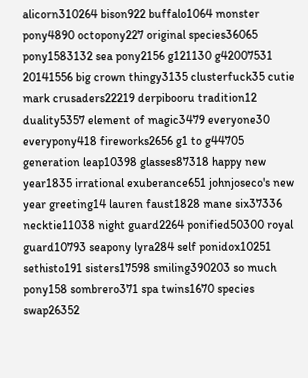alicorn310264 bison922 buffalo1064 monster pony4890 octopony227 original species36065 pony1583132 sea pony2156 g121130 g42007531 20141556 big crown thingy3135 clusterfuck35 cutie mark crusaders22219 derpibooru tradition12 duality5357 element of magic3479 everyone30 everypony418 fireworks2656 g1 to g44705 generation leap10398 glasses87318 happy new year1835 irrational exuberance651 johnjoseco's new year greeting14 lauren faust1828 mane six37336 necktie11038 night guard2264 ponified50300 royal guard10793 seapony lyra284 self ponidox10251 sethisto191 sisters17598 smiling390203 so much pony158 sombrero371 spa twins1670 species swap26352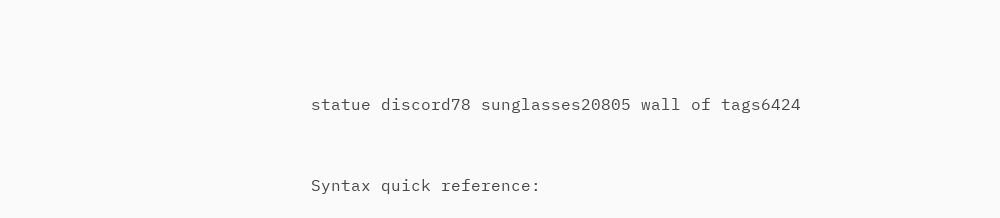statue discord78 sunglasses20805 wall of tags6424


Syntax quick reference: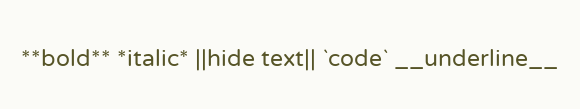**bold** *italic* ||hide text|| `code` __underline__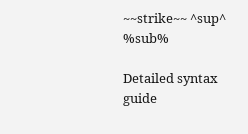~~strike~~ ^sup^ %sub%

Detailed syntax guide